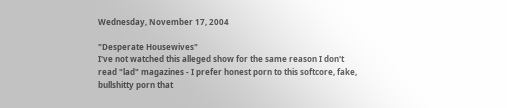Wednesday, November 17, 2004

"Desperate Housewives"
I've not watched this alleged show for the same reason I don't read "lad" magazines - I prefer honest porn to this softcore, fake, bullshitty porn that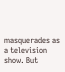masquerades as a television show. But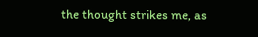the thought strikes me, as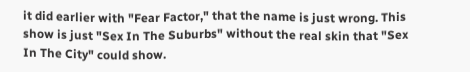it did earlier with "Fear Factor," that the name is just wrong. This show is just "Sex In The Suburbs" without the real skin that "Sex In The City" could show.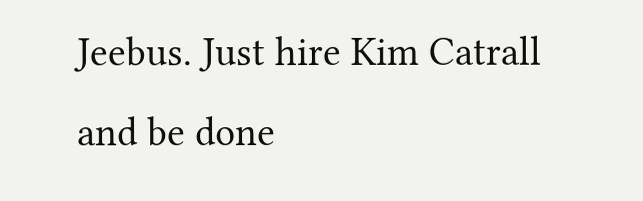Jeebus. Just hire Kim Catrall and be done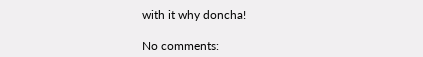with it why doncha!

No comments: